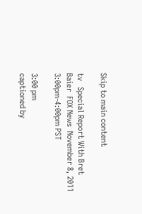Skip to main content

tv   Special Report With Bret Baier  FOX News  November 8, 2011 3:00pm-4:00pm PST

3:00 pm
captioned by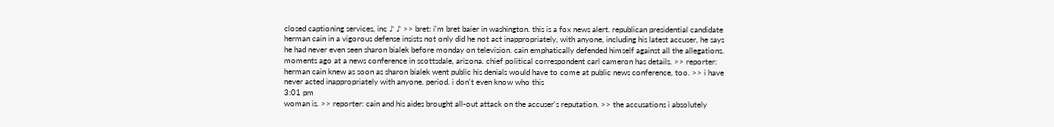closed captioning services, inc ♪ ♪ >> bret: i'm bret baier in washington. this is a fox news alert. republican presidential candidate herman cain in a vigorous defense insists not only did he not act inappropriately, with anyone, including his latest accuser, he says he had never even seen sharon bialek before monday on television. cain emphatically defended himself against all the allegations. moments ago at a news conference in scottsdale, arizona. chief political correspondent carl cameron has details. >> reporter: herman cain knew as soon as sharon bialek went public his denials would have to come at public news conference, too. >> i have never acted inappropriately with anyone. period. i don't even know who this
3:01 pm
woman is. >> reporter: cain and his aides brought all-out attack on the accuser's reputation. >> the accusations i absolutely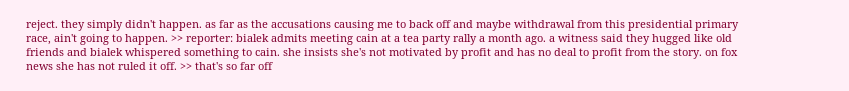reject. they simply didn't happen. as far as the accusations causing me to back off and maybe withdrawal from this presidential primary race, ain't going to happen. >> reporter: bialek admits meeting cain at a tea party rally a month ago. a witness said they hugged like old friends and bialek whispered something to cain. she insists she's not motivated by profit and has no deal to profit from the story. on fox news she has not ruled it off. >> that's so far off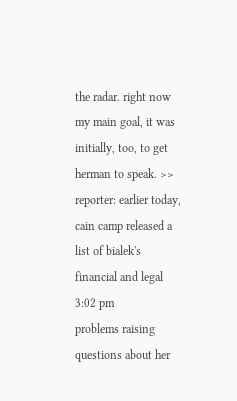the radar. right now my main goal, it was initially, too, to get herman to speak. >> reporter: earlier today, cain camp released a list of bialek's financial and legal
3:02 pm
problems raising questions about her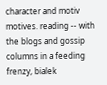character and motiv motives. reading -- with the blogs and gossip columns in a feeding frenzy, bialek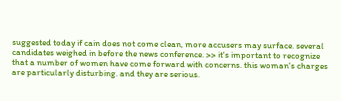suggested today if cain does not come clean, more accusers may surface. several candidates weighed in before the news conference. >> it's important to recognize that a number of women have come forward with concerns. this woman's charges are particularly disturbing. and they are serious.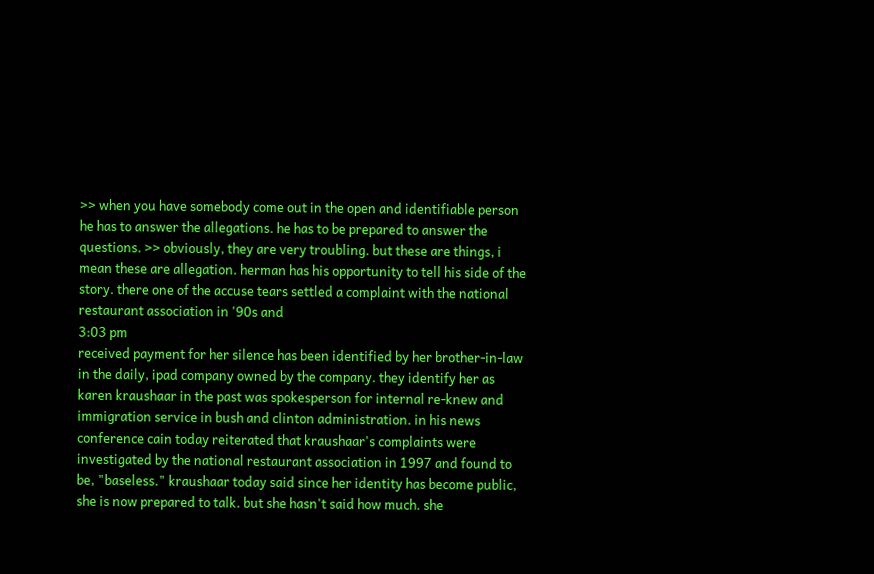>> when you have somebody come out in the open and identifiable person he has to answer the allegations. he has to be prepared to answer the questions. >> obviously, they are very troubling. but these are things, i mean these are allegation. herman has his opportunity to tell his side of the story. there one of the accuse tears settled a complaint with the national restaurant association in '90s and
3:03 pm
received payment for her silence has been identified by her brother-in-law in the daily, ipad company owned by the company. they identify her as karen kraushaar in the past was spokesperson for internal re-knew and immigration service in bush and clinton administration. in his news conference cain today reiterated that kraushaar's complaints were investigated by the national restaurant association in 1997 and found to be, "baseless." kraushaar today said since her identity has become public, she is now prepared to talk. but she hasn't said how much. she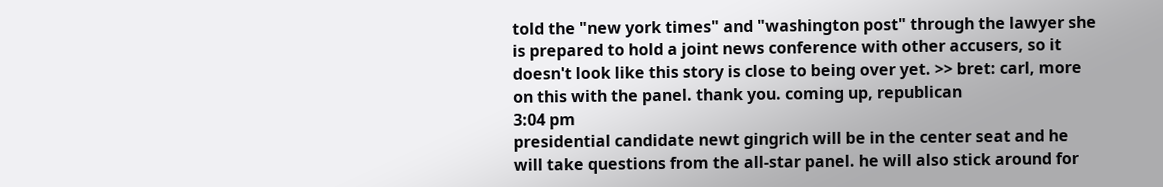told the "new york times" and "washington post" through the lawyer she is prepared to hold a joint news conference with other accusers, so it doesn't look like this story is close to being over yet. >> bret: carl, more on this with the panel. thank you. coming up, republican
3:04 pm
presidential candidate newt gingrich will be in the center seat and he will take questions from the all-star panel. he will also stick around for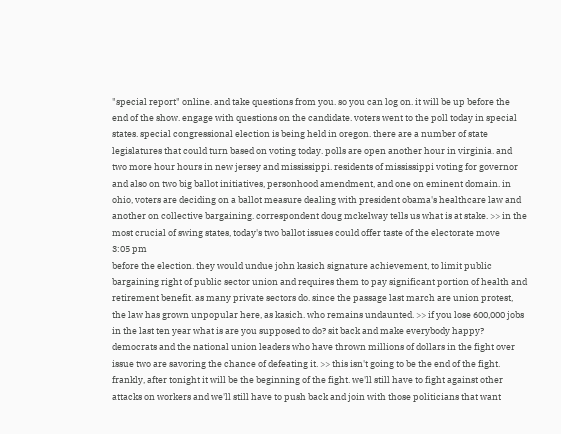"special report" online. and take questions from you. so you can log on. it will be up before the end of the show. engage with questions on the candidate. voters went to the poll today in special states. special congressional election is being held in oregon. there are a number of state legislatures that could turn based on voting today. polls are open another hour in virginia. and two more hour hours in new jersey and mississippi. residents of mississippi voting for governor and also on two big ballot initiatives, personhood amendment, and one on eminent domain. in ohio, voters are deciding on a ballot measure dealing with president obama's healthcare law and another on collective bargaining. correspondent doug mckelway tells us what is at stake. >> in the most crucial of swing states, today's two ballot issues could offer taste of the electorate move
3:05 pm
before the election. they would undue john kasich signature achievement, to limit public bargaining right of public sector union and requires them to pay significant portion of health and retirement benefit. as many private sectors do. since the passage last march are union protest, the law has grown unpopular here, as kasich. who remains undaunted. >> if you lose 600,000 jobs in the last ten year what is are you supposed to do? sit back and make everybody happy? democrats and the national union leaders who have thrown millions of dollars in the fight over issue two are savoring the chance of defeating it. >> this isn't going to be the end of the fight. frankly, after tonight it will be the beginning of the fight. we'll still have to fight against other attacks on workers and we'll still have to push back and join with those politicians that want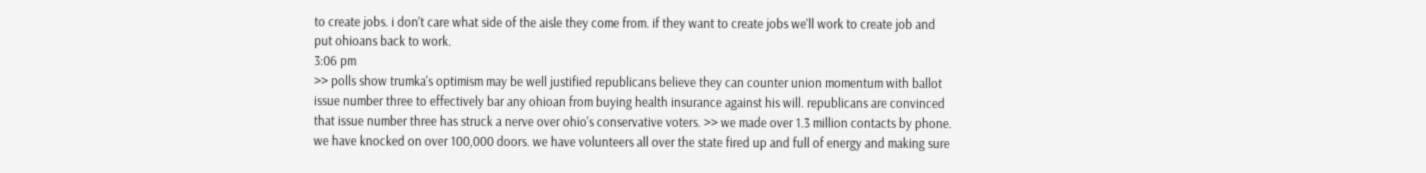to create jobs. i don't care what side of the aisle they come from. if they want to create jobs we'll work to create job and put ohioans back to work.
3:06 pm
>> polls show trumka's optimism may be well justified republicans believe they can counter union momentum with ballot issue number three to effectively bar any ohioan from buying health insurance against his will. republicans are convinced that issue number three has struck a nerve over ohio's conservative voters. >> we made over 1.3 million contacts by phone. we have knocked on over 100,000 doors. we have volunteers all over the state fired up and full of energy and making sure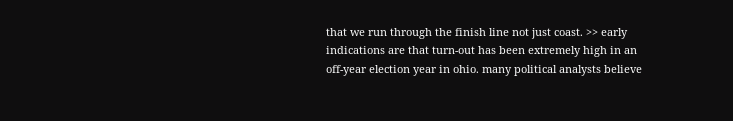that we run through the finish line not just coast. >> early indications are that turn-out has been extremely high in an off-year election year in ohio. many political analysts believe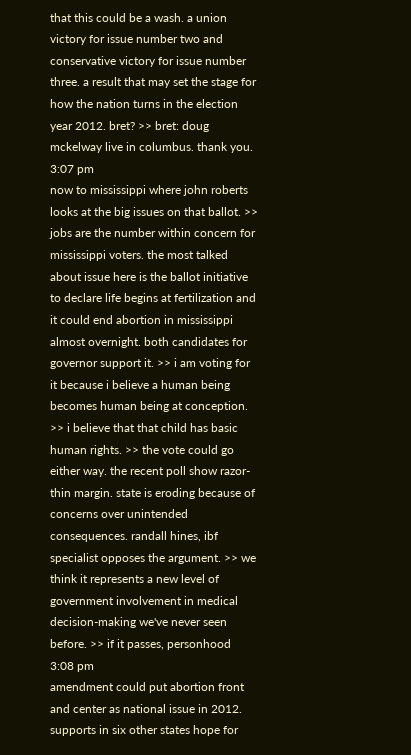that this could be a wash. a union victory for issue number two and conservative victory for issue number three. a result that may set the stage for how the nation turns in the election year 2012. bret? >> bret: doug mckelway live in columbus. thank you.
3:07 pm
now to mississippi where john roberts looks at the big issues on that ballot. >> jobs are the number within concern for mississippi voters. the most talked about issue here is the ballot initiative to declare life begins at fertilization and it could end abortion in mississippi almost overnight. both candidates for governor support it. >> i am voting for it because i believe a human being becomes human being at conception. >> i believe that that child has basic human rights. >> the vote could go either way. the recent poll show razor-thin margin. state is eroding because of concerns over unintended consequences. randall hines, ibf specialist opposes the argument. >> we think it represents a new level of government involvement in medical decision-making we've never seen before. >> if it passes, personhood
3:08 pm
amendment could put abortion front and center as national issue in 2012. supports in six other states hope for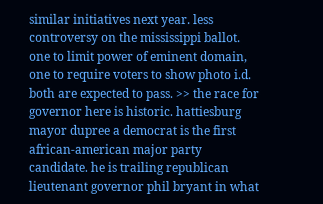similar initiatives next year. less controversy on the mississippi ballot. one to limit power of eminent domain, one to require voters to show photo i.d. both are expected to pass. >> the race for governor here is historic. hattiesburg mayor dupree a democrat is the first african-american major party candidate. he is trailing republican lieutenant governor phil bryant in what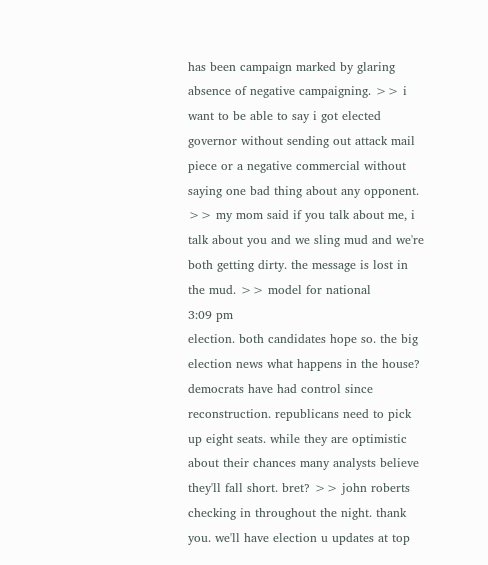has been campaign marked by glaring absence of negative campaigning. >> i want to be able to say i got elected governor without sending out attack mail piece or a negative commercial without saying one bad thing about any opponent. >> my mom said if you talk about me, i talk about you and we sling mud and we're both getting dirty. the message is lost in the mud. >> model for national
3:09 pm
election. both candidates hope so. the big election news what happens in the house? democrats have had control since reconstruction. republicans need to pick up eight seats. while they are optimistic about their chances many analysts believe they'll fall short. bret? >> john roberts checking in throughout the night. thank you. we'll have election u updates at top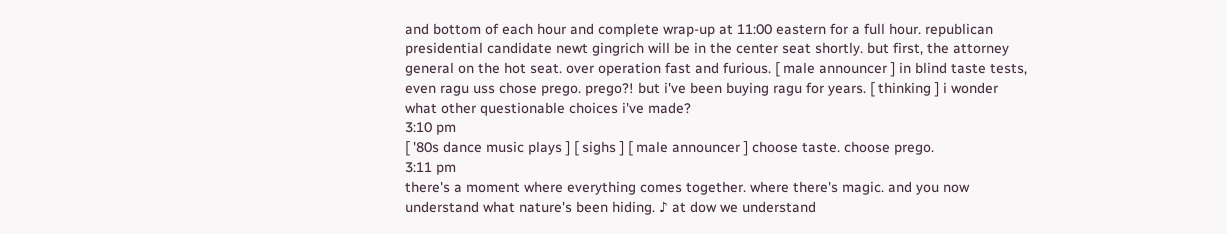and bottom of each hour and complete wrap-up at 11:00 eastern for a full hour. republican presidential candidate newt gingrich will be in the center seat shortly. but first, the attorney general on the hot seat. over operation fast and furious. [ male announcer ] in blind taste tests, even ragu uss chose prego. prego?! but i've been buying ragu for years. [ thinking ] i wonder what other questionable choices i've made?
3:10 pm
[ '80s dance music plays ] [ sighs ] [ male announcer ] choose taste. choose prego.
3:11 pm
there's a moment where everything comes together. where there's magic. and you now understand what nature's been hiding. ♪ at dow we understand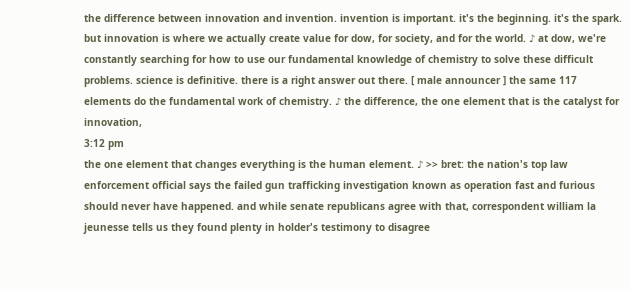the difference between innovation and invention. invention is important. it's the beginning. it's the spark. but innovation is where we actually create value for dow, for society, and for the world. ♪ at dow, we're constantly searching for how to use our fundamental knowledge of chemistry to solve these difficult problems. science is definitive. there is a right answer out there. [ male announcer ] the same 117 elements do the fundamental work of chemistry. ♪ the difference, the one element that is the catalyst for innovation,
3:12 pm
the one element that changes everything is the human element. ♪ >> bret: the nation's top law enforcement official says the failed gun trafficking investigation known as operation fast and furious should never have happened. and while senate republicans agree with that, correspondent william la jeunesse tells us they found plenty in holder's testimony to disagree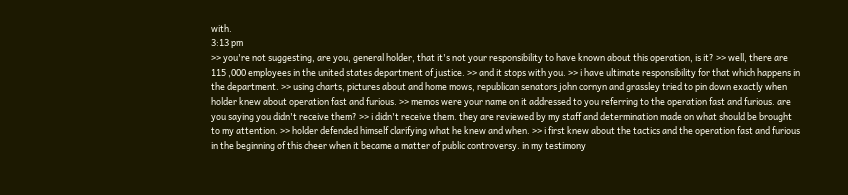with.
3:13 pm
>> you're not suggesting, are you, general holder, that it's not your responsibility to have known about this operation, is it? >> well, there are 115 ,000 employees in the united states department of justice. >> and it stops with you. >> i have ultimate responsibility for that which happens in the department. >> using charts, pictures about and home mows, republican senators john cornyn and grassley tried to pin down exactly when holder knew about operation fast and furious. >> memos were your name on it addressed to you referring to the operation fast and furious. are you saying you didn't receive them? >> i didn't receive them. they are reviewed by my staff and determination made on what should be brought to my attention. >> holder defended himself clarifying what he knew and when. >> i first knew about the tactics and the operation fast and furious in the beginning of this cheer when it became a matter of public controversy. in my testimony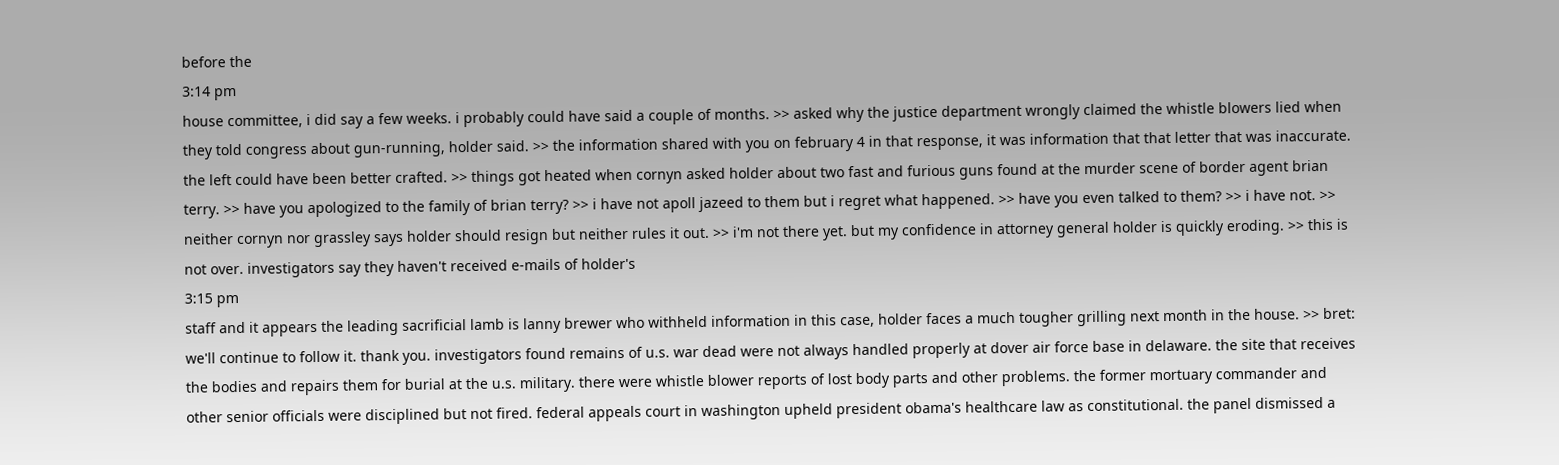before the
3:14 pm
house committee, i did say a few weeks. i probably could have said a couple of months. >> asked why the justice department wrongly claimed the whistle blowers lied when they told congress about gun-running, holder said. >> the information shared with you on february 4 in that response, it was information that that letter that was inaccurate. the left could have been better crafted. >> things got heated when cornyn asked holder about two fast and furious guns found at the murder scene of border agent brian terry. >> have you apologized to the family of brian terry? >> i have not apoll jazeed to them but i regret what happened. >> have you even talked to them? >> i have not. >> neither cornyn nor grassley says holder should resign but neither rules it out. >> i'm not there yet. but my confidence in attorney general holder is quickly eroding. >> this is not over. investigators say they haven't received e-mails of holder's
3:15 pm
staff and it appears the leading sacrificial lamb is lanny brewer who withheld information in this case, holder faces a much tougher grilling next month in the house. >> bret: we'll continue to follow it. thank you. investigators found remains of u.s. war dead were not always handled properly at dover air force base in delaware. the site that receives the bodies and repairs them for burial at the u.s. military. there were whistle blower reports of lost body parts and other problems. the former mortuary commander and other senior officials were disciplined but not fired. federal appeals court in washington upheld president obama's healthcare law as constitutional. the panel dismissed a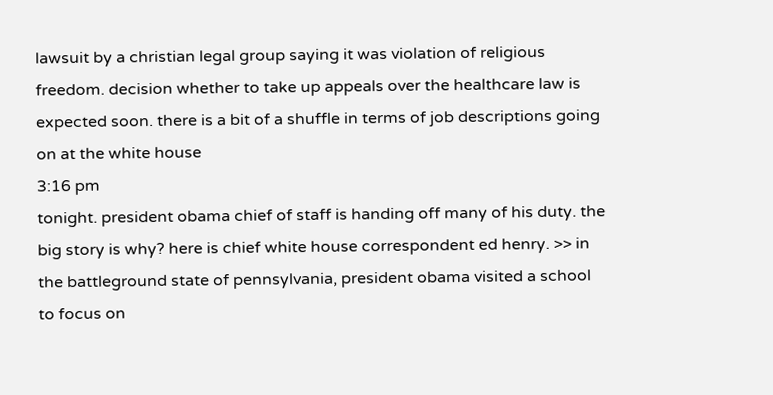lawsuit by a christian legal group saying it was violation of religious freedom. decision whether to take up appeals over the healthcare law is expected soon. there is a bit of a shuffle in terms of job descriptions going on at the white house
3:16 pm
tonight. president obama chief of staff is handing off many of his duty. the big story is why? here is chief white house correspondent ed henry. >> in the battleground state of pennsylvania, president obama visited a school to focus on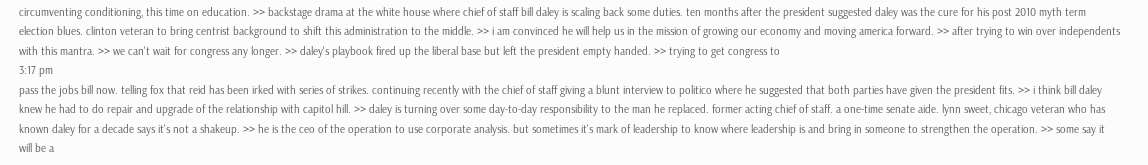circumventing conditioning, this time on education. >> backstage drama at the white house where chief of staff bill daley is scaling back some duties. ten months after the president suggested daley was the cure for his post 2010 myth term election blues. clinton veteran to bring centrist background to shift this administration to the middle. >> i am convinced he will help us in the mission of growing our economy and moving america forward. >> after trying to win over independents with this mantra. >> we can't wait for congress any longer. >> daley's playbook fired up the liberal base but left the president empty handed. >> trying to get congress to
3:17 pm
pass the jobs bill now. telling fox that reid has been irked with series of strikes. continuing recently with the chief of staff giving a blunt interview to politico where he suggested that both parties have given the president fits. >> i think bill daley knew he had to do repair and upgrade of the relationship with capitol hill. >> daley is turning over some day-to-day responsibility to the man he replaced. former acting chief of staff. a one-time senate aide. lynn sweet, chicago veteran who has known daley for a decade says it's not a shakeup. >> he is the ceo of the operation to use corporate analysis. but sometimes it's mark of leadership to know where leadership is and bring in someone to strengthen the operation. >> some say it will be a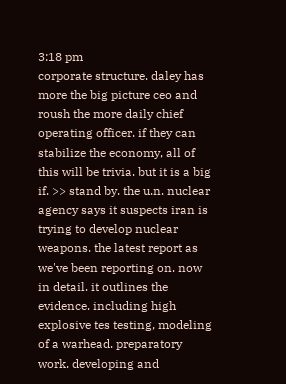3:18 pm
corporate structure. daley has more the big picture ceo and roush the more daily chief operating officer. if they can stabilize the economy, all of this will be trivia. but it is a big if. >> stand by. the u.n. nuclear agency says it suspects iran is trying to develop nuclear weapons. the latest report as we've been reporting on. now in detail. it outlines the evidence. including high explosive tes testing, modeling of a warhead. preparatory work. developing and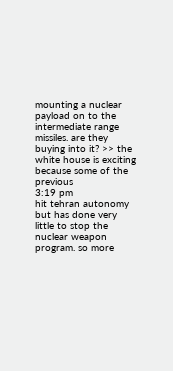mounting a nuclear payload on to the intermediate range missiles. are they buying into it? >> the white house is exciting because some of the previous
3:19 pm
hit tehran autonomy but has done very little to stop the nuclear weapon program. so more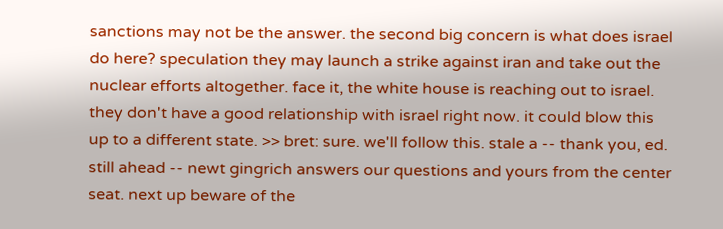sanctions may not be the answer. the second big concern is what does israel do here? speculation they may launch a strike against iran and take out the nuclear efforts altogether. face it, the white house is reaching out to israel. they don't have a good relationship with israel right now. it could blow this up to a different state. >> bret: sure. we'll follow this. stale a -- thank you, ed. still ahead -- newt gingrich answers our questions and yours from the center seat. next up beware of the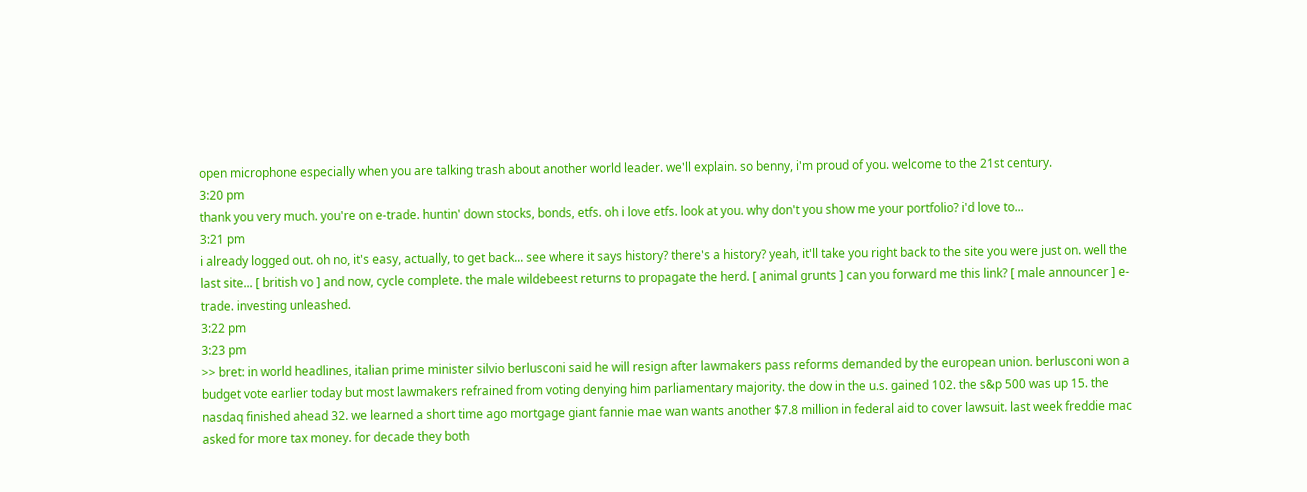open microphone especially when you are talking trash about another world leader. we'll explain. so benny, i'm proud of you. welcome to the 21st century.
3:20 pm
thank you very much. you're on e-trade. huntin' down stocks, bonds, etfs. oh i love etfs. look at you. why don't you show me your portfolio? i'd love to...
3:21 pm
i already logged out. oh no, it's easy, actually, to get back... see where it says history? there's a history? yeah, it'll take you right back to the site you were just on. well the last site... [ british vo ] and now, cycle complete. the male wildebeest returns to propagate the herd. [ animal grunts ] can you forward me this link? [ male announcer ] e-trade. investing unleashed.
3:22 pm
3:23 pm
>> bret: in world headlines, italian prime minister silvio berlusconi said he will resign after lawmakers pass reforms demanded by the european union. berlusconi won a budget vote earlier today but most lawmakers refrained from voting denying him parliamentary majority. the dow in the u.s. gained 102. the s&p 500 was up 15. the nasdaq finished ahead 32. we learned a short time ago mortgage giant fannie mae wan wants another $7.8 million in federal aid to cover lawsuit. last week freddie mac asked for more tax money. for decade they both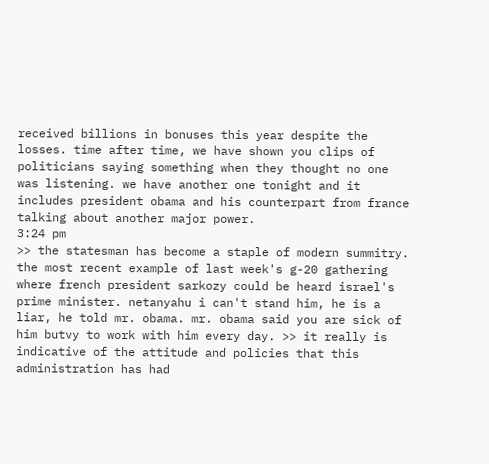received billions in bonuses this year despite the losses. time after time, we have shown you clips of politicians saying something when they thought no one was listening. we have another one tonight and it includes president obama and his counterpart from france talking about another major power.
3:24 pm
>> the statesman has become a staple of modern summitry. the most recent example of last week's g-20 gathering where french president sarkozy could be heard israel's prime minister. netanyahu i can't stand him, he is a liar, he told mr. obama. mr. obama said you are sick of him butvy to work with him every day. >> it really is indicative of the attitude and policies that this administration has had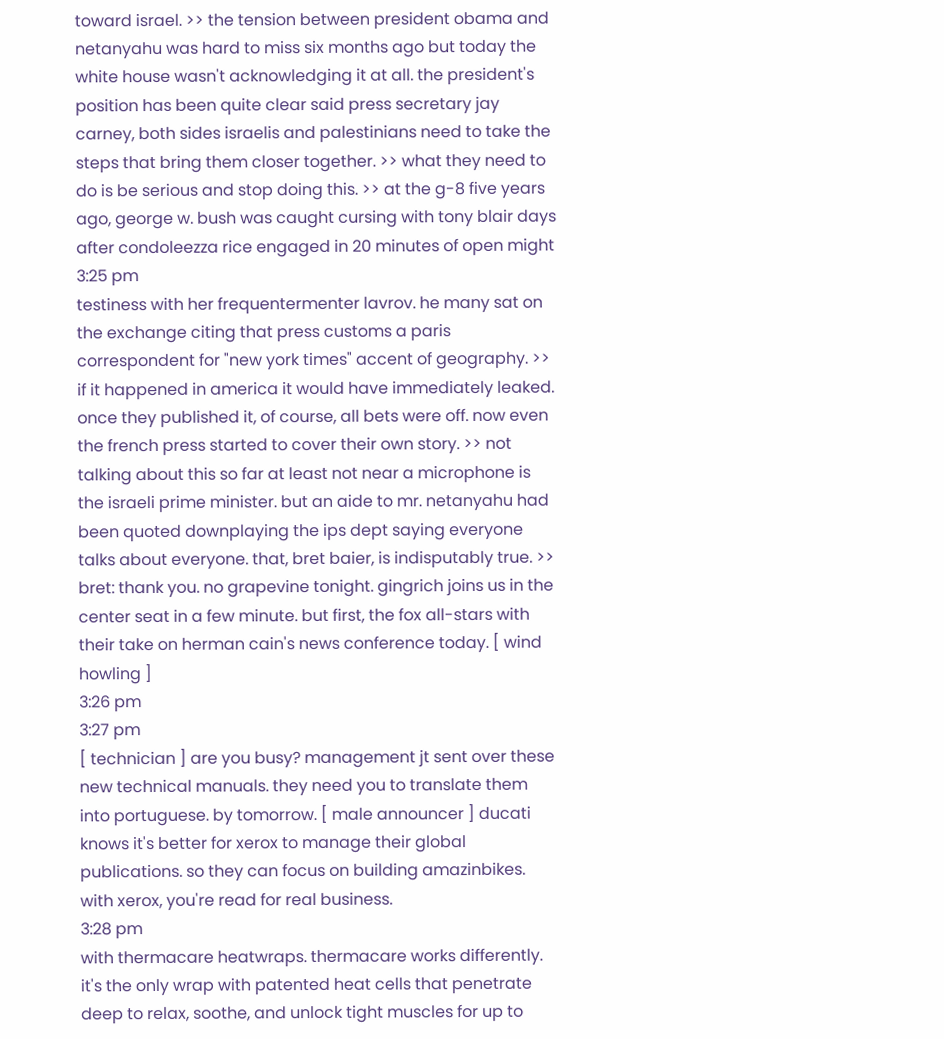toward israel. >> the tension between president obama and netanyahu was hard to miss six months ago but today the white house wasn't acknowledging it at all. the president's position has been quite clear said press secretary jay carney, both sides israelis and palestinians need to take the steps that bring them closer together. >> what they need to do is be serious and stop doing this. >> at the g-8 five years ago, george w. bush was caught cursing with tony blair days after condoleezza rice engaged in 20 minutes of open might
3:25 pm
testiness with her frequentermenter lavrov. he many sat on the exchange citing that press customs a paris correspondent for "new york times" accent of geography. >> if it happened in america it would have immediately leaked. once they published it, of course, all bets were off. now even the french press started to cover their own story. >> not talking about this so far at least not near a microphone is the israeli prime minister. but an aide to mr. netanyahu had been quoted downplaying the ips dept saying everyone talks about everyone. that, bret baier, is indisputably true. >> bret: thank you. no grapevine tonight. gingrich joins us in the center seat in a few minute. but first, the fox all-stars with their take on herman cain's news conference today. [ wind howling ]
3:26 pm
3:27 pm
[ technician ] are you busy? management jt sent over these new technical manuals. they need you to translate them into portuguese. by tomorrow. [ male announcer ] ducati knows it's better for xerox to manage their global publications. so they can focus on building amazinbikes. with xerox, you're read for real business.
3:28 pm
with thermacare heatwraps. thermacare works differently. it's the only wrap with patented heat cells that penetrate deep to relax, soothe, and unlock tight muscles for up to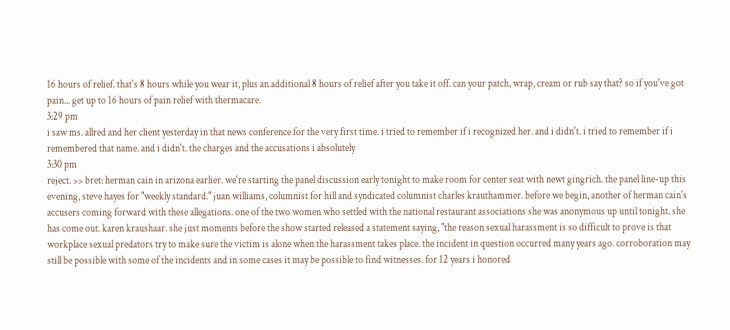16 hours of relief. that's 8 hours while you wear it, plus an additional 8 hours of relief after you take it off. can your patch, wrap, cream or rub say that? so if you've got pain... get up to 16 hours of pain relief with thermacare.
3:29 pm
i saw ms. allred and her client yesterday in that news conference for the very first time. i tried to remember if i recognized her. and i didn't. i tried to remember if i remembered that name. and i didn't. the charges and the accusations i absolutely
3:30 pm
reject. >> bret: herman cain in arizona earlier. we're starting the panel discussion early tonight to make room for center seat with newt gingrich. the panel line-up this evening, steve hayes for "weekly standard." juan williams, columnist for hill and syndicated columnist charles krauthammer. before we begin, another of herman cain's accusers coming forward with these allegations. one of the two women who settled with the national restaurant associations she was anonymous up until tonight. she has come out. karen kraushaar. she just moments before the show started released a statement saying, "the reason sexual harassment is so difficult to prove is that workplace sexual predators try to make sure the victim is alone when the harassment takes place. the incident in question occurred many years ago. corroboration may still be possible with some of the incidents and in some cases it may be possible to find witnesses. for 12 years i honored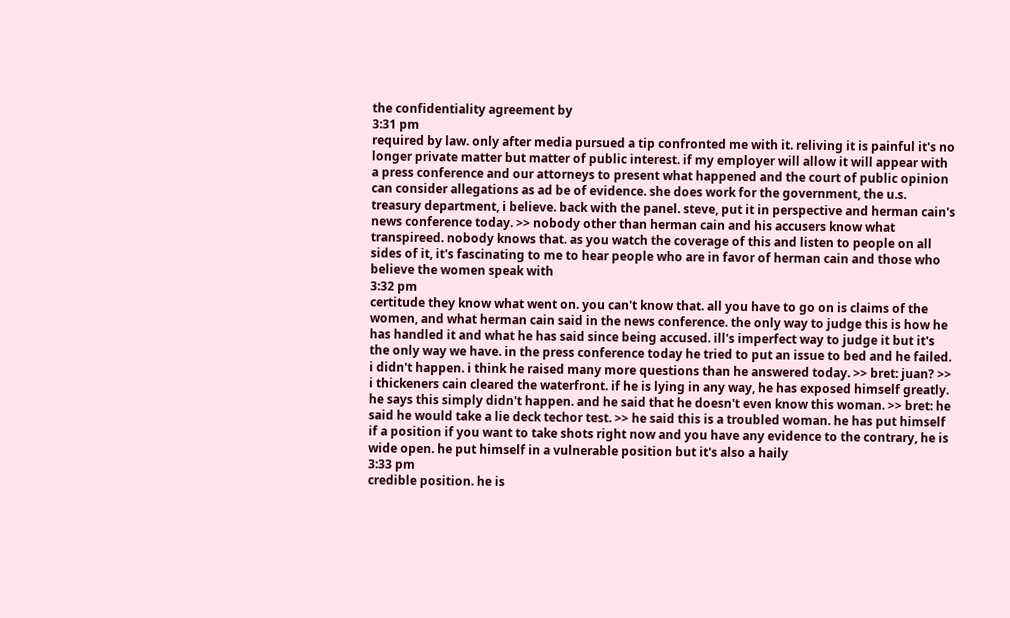the confidentiality agreement by
3:31 pm
required by law. only after media pursued a tip confronted me with it. reliving it is painful it's no longer private matter but matter of public interest. if my employer will allow it will appear with a press conference and our attorneys to present what happened and the court of public opinion can consider allegations as ad be of evidence. she does work for the government, the u.s. treasury department, i believe. back with the panel. steve, put it in perspective and herman cain's news conference today. >> nobody other than herman cain and his accusers know what transpireed. nobody knows that. as you watch the coverage of this and listen to people on all sides of it, it's fascinating to me to hear people who are in favor of herman cain and those who believe the women speak with
3:32 pm
certitude they know what went on. you can't know that. all you have to go on is claims of the women, and what herman cain said in the news conference. the only way to judge this is how he has handled it and what he has said since being accused. ill's imperfect way to judge it but it's the only way we have. in the press conference today he tried to put an issue to bed and he failed. i didn't happen. i think he raised many more questions than he answered today. >> bret: juan? >> i thickeners cain cleared the waterfront. if he is lying in any way, he has exposed himself greatly. he says this simply didn't happen. and he said that he doesn't even know this woman. >> bret: he said he would take a lie deck techor test. >> he said this is a troubled woman. he has put himself if a position if you want to take shots right now and you have any evidence to the contrary, he is wide open. he put himself in a vulnerable position but it's also a haily
3:33 pm
credible position. he is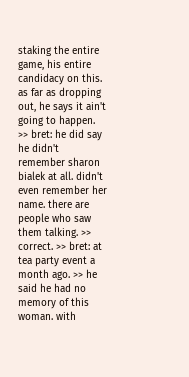staking the entire game, his entire candidacy on this. as far as dropping out, he says it ain't going to happen. >> bret: he did say he didn't remember sharon bialek at all. didn't even remember her name. there are people who saw them talking. >> correct. >> bret: at tea party event a month ago. >> he said he had no memory of this woman. with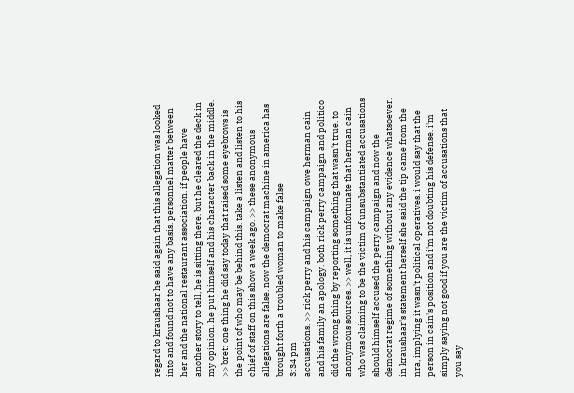regard to kraushaar he said again that this allegation was looked into and found not to have any basis. personnel matter between her and the national restaurant association. if people have another story to tell, he is sitting there. but he cleared the deck in my opinion. he put himself and his character back in the middle. >> bret: one thing he did say today that raised some eyebrows is the point of who may be behind this. take a listen and listen to his chief of staff on this show a week ago. >> these anonymous allegations are false. now the democrat machine in america has brought forth a troubled woman to make false
3:34 pm
accusations. >> rick perry and his campaign owe herman cain and his family an apology. both rick perry campaign and politico did the wrong thing by reporting something that wasn't true. to anonymous sources. >> well, it is unfortunate that herman cain who was claiming to be the victim of unsubstantiated accusations should himself accused the perry campaign and now the democrat regime of something without any evidence whatsoever. in kraushaar's statement herself she said the tip came from the nra, implying it wasn't political operatives. i would say that the person in cain's position and i'm not doubting his defense. i'm simply saying not good if you are the victim of accusations that you say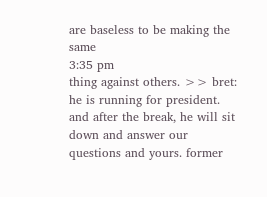are baseless to be making the same
3:35 pm
thing against others. >> bret: he is running for president. and after the break, he will sit down and answer our questions and yours. former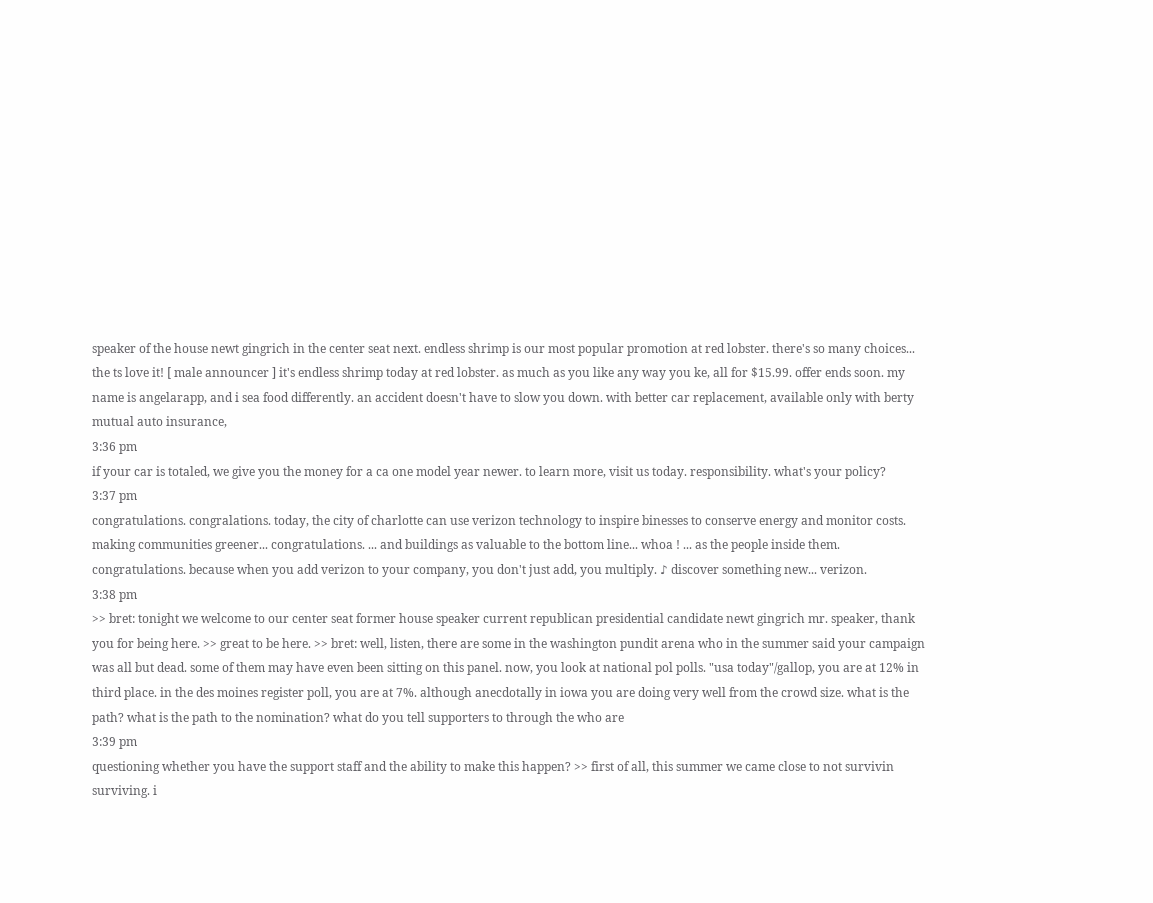speaker of the house newt gingrich in the center seat next. endless shrimp is our most popular promotion at red lobster. there's so many choices... the ts love it! [ male announcer ] it's endless shrimp today at red lobster. as much as you like any way you ke, all for $15.99. offer ends soon. my name is angelarapp, and i sea food differently. an accident doesn't have to slow you down. with better car replacement, available only with berty mutual auto insurance,
3:36 pm
if your car is totaled, we give you the money for a ca one model year newer. to learn more, visit us today. responsibility. what's your policy?
3:37 pm
congratulations. congralations. today, the city of charlotte can use verizon technology to inspire binesses to conserve energy and monitor costs. making communities greener... congratulations. ... and buildings as valuable to the bottom line... whoa ! ... as the people inside them. congratulations. because when you add verizon to your company, you don't just add, you multiply. ♪ discover something new... verizon.
3:38 pm
>> bret: tonight we welcome to our center seat former house speaker current republican presidential candidate newt gingrich mr. speaker, thank you for being here. >> great to be here. >> bret: well, listen, there are some in the washington pundit arena who in the summer said your campaign was all but dead. some of them may have even been sitting on this panel. now, you look at national pol polls. "usa today"/gallop, you are at 12% in third place. in the des moines register poll, you are at 7%. although anecdotally in iowa you are doing very well from the crowd size. what is the path? what is the path to the nomination? what do you tell supporters to through the who are
3:39 pm
questioning whether you have the support staff and the ability to make this happen? >> first of all, this summer we came close to not survivin surviving. i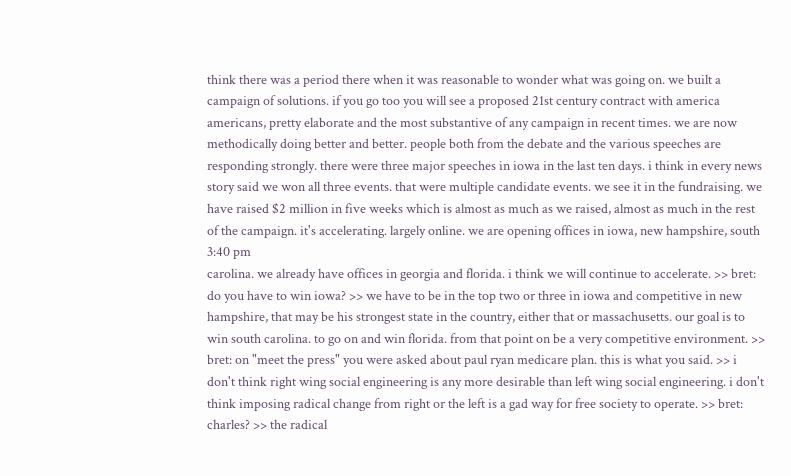think there was a period there when it was reasonable to wonder what was going on. we built a campaign of solutions. if you go too you will see a proposed 21st century contract with america americans, pretty elaborate and the most substantive of any campaign in recent times. we are now methodically doing better and better. people both from the debate and the various speeches are responding strongly. there were three major speeches in iowa in the last ten days. i think in every news story said we won all three events. that were multiple candidate events. we see it in the fundraising. we have raised $2 million in five weeks which is almost as much as we raised, almost as much in the rest of the campaign. it's accelerating. largely online. we are opening offices in iowa, new hampshire, south
3:40 pm
carolina. we already have offices in georgia and florida. i think we will continue to accelerate. >> bret: do you have to win iowa? >> we have to be in the top two or three in iowa and competitive in new hampshire, that may be his strongest state in the country, either that or massachusetts. our goal is to win south carolina. to go on and win florida. from that point on be a very competitive environment. >> bret: on "meet the press" you were asked about paul ryan medicare plan. this is what you said. >> i don't think right wing social engineering is any more desirable than left wing social engineering. i don't think imposing radical change from right or the left is a gad way for free society to operate. >> bret: charles? >> the radical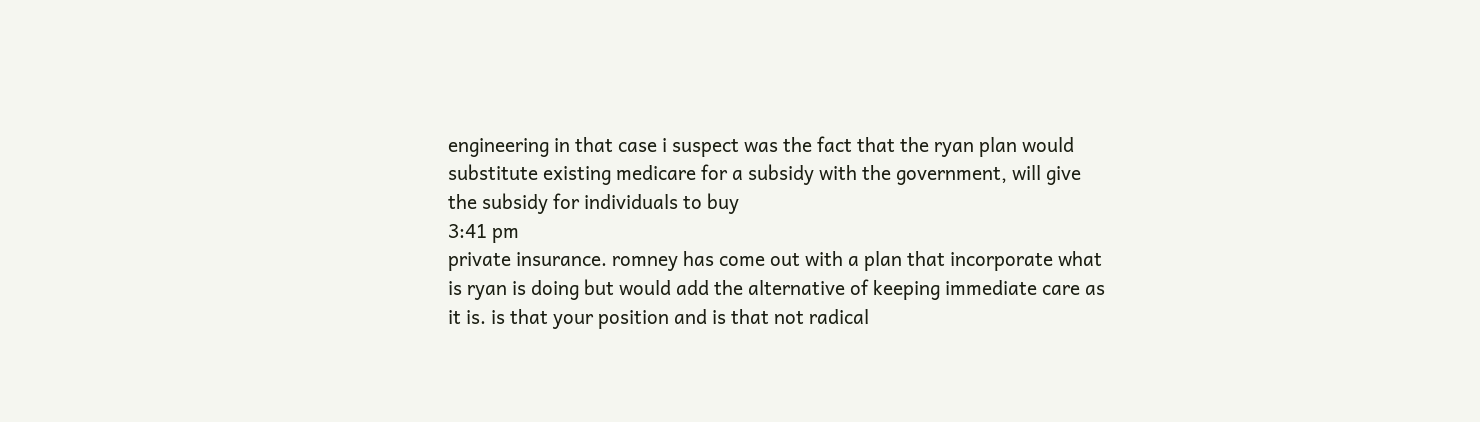engineering in that case i suspect was the fact that the ryan plan would substitute existing medicare for a subsidy with the government, will give the subsidy for individuals to buy
3:41 pm
private insurance. romney has come out with a plan that incorporate what is ryan is doing but would add the alternative of keeping immediate care as it is. is that your position and is that not radical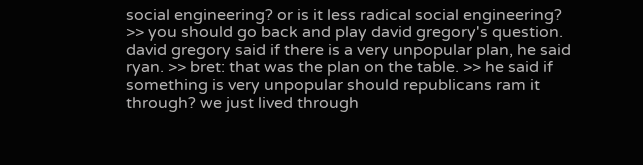social engineering? or is it less radical social engineering? >> you should go back and play david gregory's question. david gregory said if there is a very unpopular plan, he said ryan. >> bret: that was the plan on the table. >> he said if something is very unpopular should republicans ram it through? we just lived through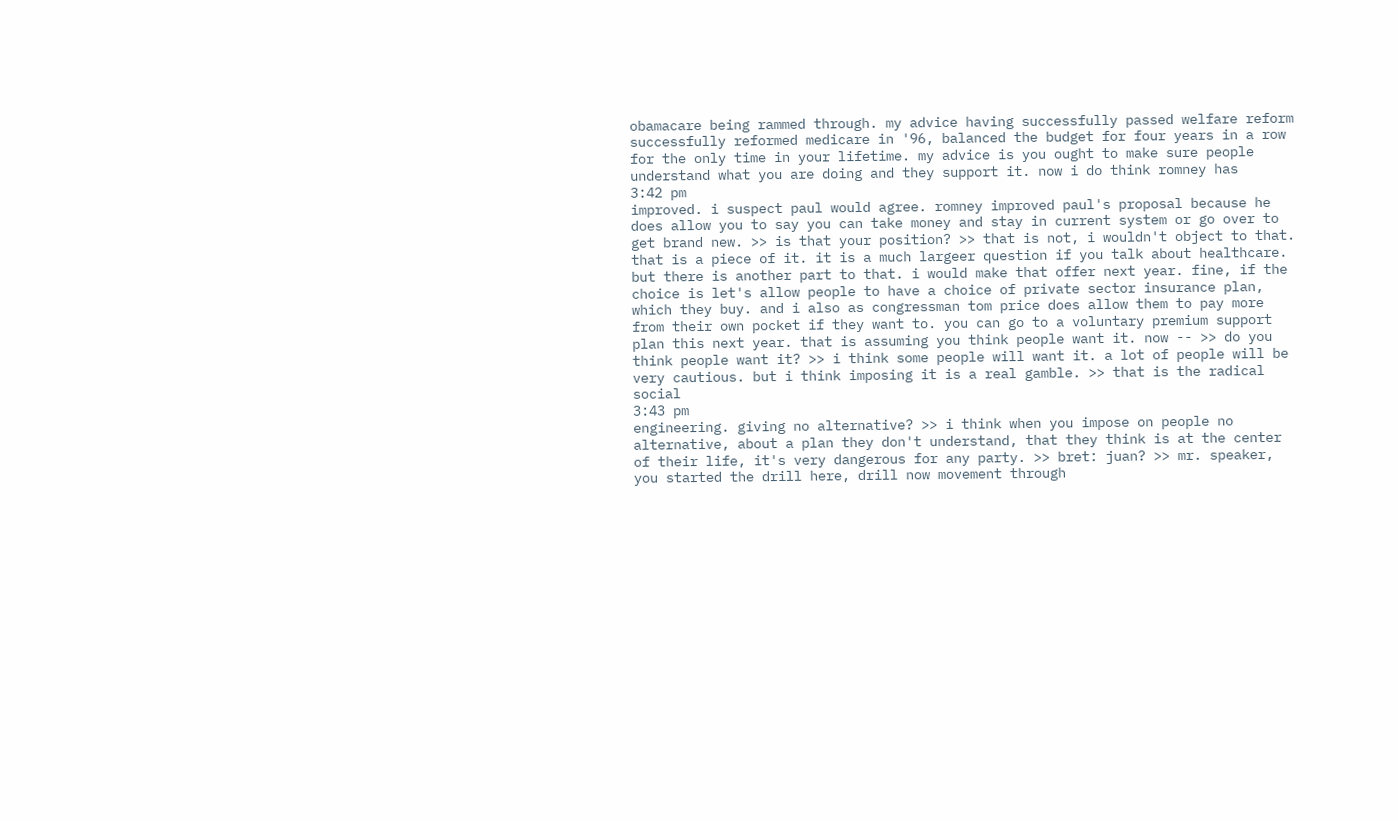obamacare being rammed through. my advice having successfully passed welfare reform successfully reformed medicare in '96, balanced the budget for four years in a row for the only time in your lifetime. my advice is you ought to make sure people understand what you are doing and they support it. now i do think romney has
3:42 pm
improved. i suspect paul would agree. romney improved paul's proposal because he does allow you to say you can take money and stay in current system or go over to get brand new. >> is that your position? >> that is not, i wouldn't object to that. that is a piece of it. it is a much largeer question if you talk about healthcare. but there is another part to that. i would make that offer next year. fine, if the choice is let's allow people to have a choice of private sector insurance plan, which they buy. and i also as congressman tom price does allow them to pay more from their own pocket if they want to. you can go to a voluntary premium support plan this next year. that is assuming you think people want it. now -- >> do you think people want it? >> i think some people will want it. a lot of people will be very cautious. but i think imposing it is a real gamble. >> that is the radical social
3:43 pm
engineering. giving no alternative? >> i think when you impose on people no alternative, about a plan they don't understand, that they think is at the center of their life, it's very dangerous for any party. >> bret: juan? >> mr. speaker, you started the drill here, drill now movement through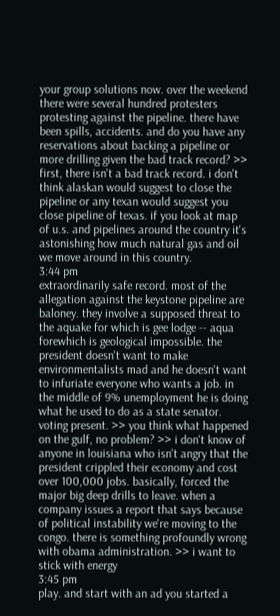your group solutions now. over the weekend there were several hundred protesters protesting against the pipeline. there have been spills, accidents. and do you have any reservations about backing a pipeline or more drilling given the bad track record? >> first, there isn't a bad track record. i don't think alaskan would suggest to close the pipeline or any texan would suggest you close pipeline of texas. if you look at map of u.s. and pipelines around the country it's astonishing how much natural gas and oil we move around in this country.
3:44 pm
extraordinarily safe record. most of the allegation against the keystone pipeline are baloney. they involve a supposed threat to the aquake for which is gee lodge -- aqua forewhich is geological impossible. the president doesn't want to make environmentalists mad and he doesn't want to infuriate everyone who wants a job. in the middle of 9% unemployment he is doing what he used to do as a state senator. voting present. >> you think what happened on the gulf, no problem? >> i don't know of anyone in louisiana who isn't angry that the president crippled their economy and cost over 100,000 jobs. basically, forced the major big deep drills to leave. when a company issues a report that says because of political instability we're moving to the congo. there is something profoundly wrong with obama administration. >> i want to stick with energy
3:45 pm
play. and start with an ad you started a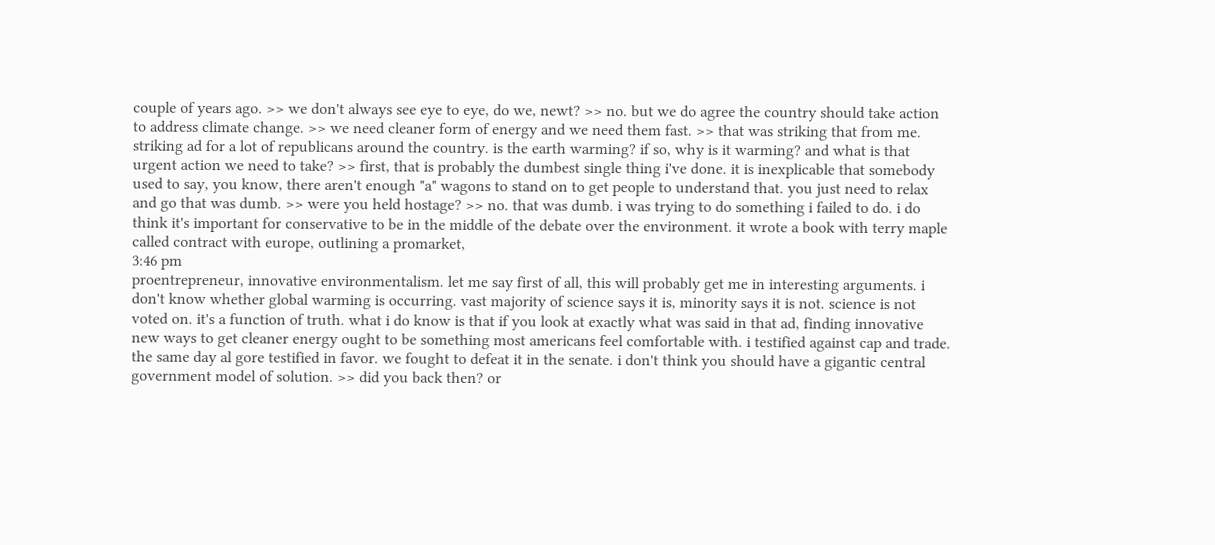couple of years ago. >> we don't always see eye to eye, do we, newt? >> no. but we do agree the country should take action to address climate change. >> we need cleaner form of energy and we need them fast. >> that was striking that from me. striking ad for a lot of republicans around the country. is the earth warming? if so, why is it warming? and what is that urgent action we need to take? >> first, that is probably the dumbest single thing i've done. it is inexplicable that somebody used to say, you know, there aren't enough "a" wagons to stand on to get people to understand that. you just need to relax and go that was dumb. >> were you held hostage? >> no. that was dumb. i was trying to do something i failed to do. i do think it's important for conservative to be in the middle of the debate over the environment. it wrote a book with terry maple called contract with europe, outlining a promarket,
3:46 pm
proentrepreneur, innovative environmentalism. let me say first of all, this will probably get me in interesting arguments. i don't know whether global warming is occurring. vast majority of science says it is, minority says it is not. science is not voted on. it's a function of truth. what i do know is that if you look at exactly what was said in that ad, finding innovative new ways to get cleaner energy ought to be something most americans feel comfortable with. i testified against cap and trade. the same day al gore testified in favor. we fought to defeat it in the senate. i don't think you should have a gigantic central government model of solution. >> did you back then? or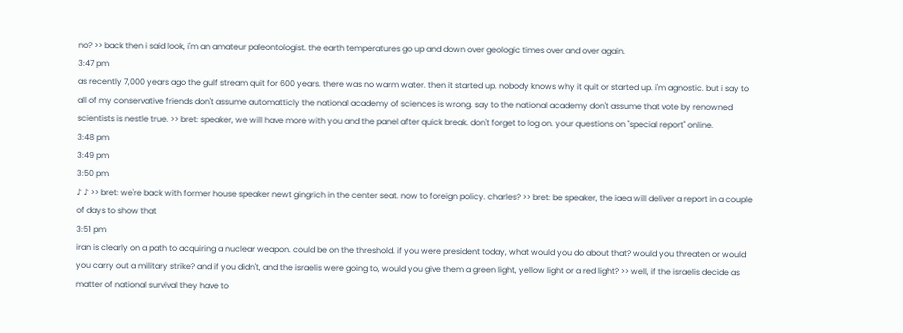no? >> back then i said look, i'm an amateur paleontologist. the earth temperatures go up and down over geologic times over and over again.
3:47 pm
as recently 7,000 years ago the gulf stream quit for 600 years. there was no warm water. then it started up. nobody knows why it quit or started up. i'm agnostic. but i say to all of my conservative friends don't assume automatticly the national academy of sciences is wrong. say to the national academy don't assume that vote by renowned scientists is nestle true. >> bret: speaker, we will have more with you and the panel after quick break. don't forget to log on. your questions on "special report" online.
3:48 pm
3:49 pm
3:50 pm
♪ ♪ >> bret: we're back with former house speaker newt gingrich in the center seat. now to foreign policy. charles? >> bret: be speaker, the iaea will deliver a report in a couple of days to show that
3:51 pm
iran is clearly on a path to acquiring a nuclear weapon. could be on the threshold. if you were president today, what would you do about that? would you threaten or would you carry out a military strike? and if you didn't, and the israelis were going to, would you give them a green light, yellow light or a red light? >> well, if the israelis decide as matter of national survival they have to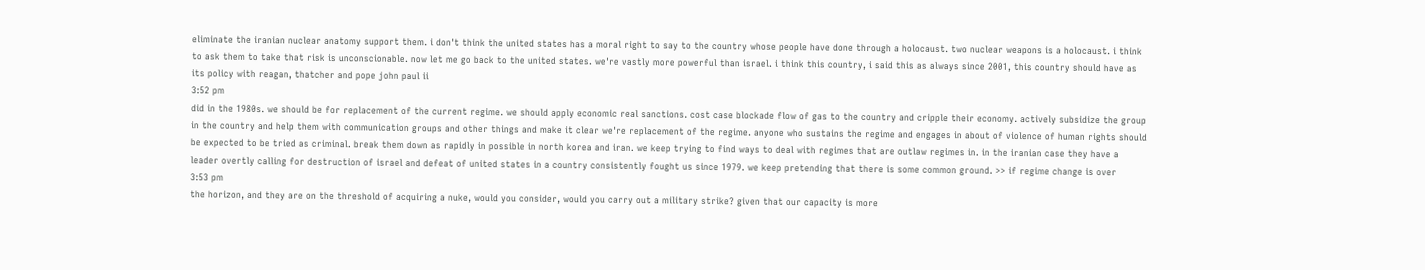eliminate the iranian nuclear anatomy support them. i don't think the united states has a moral right to say to the country whose people have done through a holocaust. two nuclear weapons is a holocaust. i think to ask them to take that risk is unconscionable. now let me go back to the united states. we're vastly more powerful than israel. i think this country, i said this as always since 2001, this country should have as its policy with reagan, thatcher and pope john paul ii
3:52 pm
did in the 1980s. we should be for replacement of the current regime. we should apply economic real sanctions. cost case blockade flow of gas to the country and cripple their economy. actively subsidize the group in the country and help them with communication groups and other things and make it clear we're replacement of the regime. anyone who sustains the regime and engages in about of violence of human rights should be expected to be tried as criminal. break them down as rapidly in possible in north korea and iran. we keep trying to find ways to deal with regimes that are outlaw regimes in. in the iranian case they have a leader overtly calling for destruction of israel and defeat of united states in a country consistently fought us since 1979. we keep pretending that there is some common ground. >> if regime change is over
3:53 pm
the horizon, and they are on the threshold of acquiring a nuke, would you consider, would you carry out a military strike? given that our capacity is more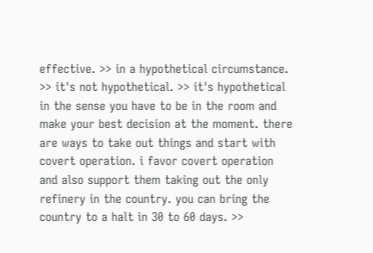effective. >> in a hypothetical circumstance. >> it's not hypothetical. >> it's hypothetical in the sense you have to be in the room and make your best decision at the moment. there are ways to take out things and start with covert operation. i favor covert operation and also support them taking out the only refinery in the country. you can bring the country to a halt in 30 to 60 days. >>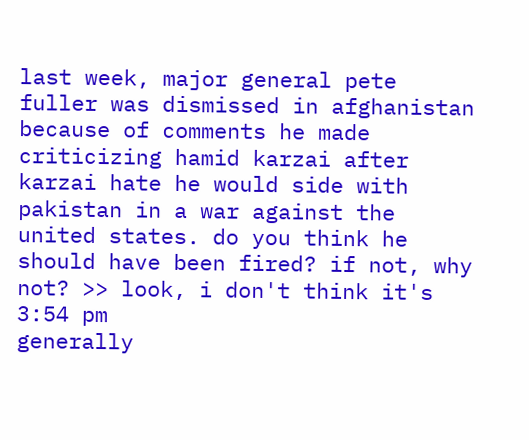last week, major general pete fuller was dismissed in afghanistan because of comments he made criticizing hamid karzai after karzai hate he would side with pakistan in a war against the united states. do you think he should have been fired? if not, why not? >> look, i don't think it's
3:54 pm
generally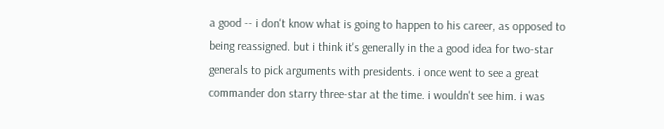a good -- i don't know what is going to happen to his career, as opposed to being reassigned. but i think it's generally in the a good idea for two-star generals to pick arguments with presidents. i once went to see a great commander don starry three-star at the time. i wouldn't see him. i was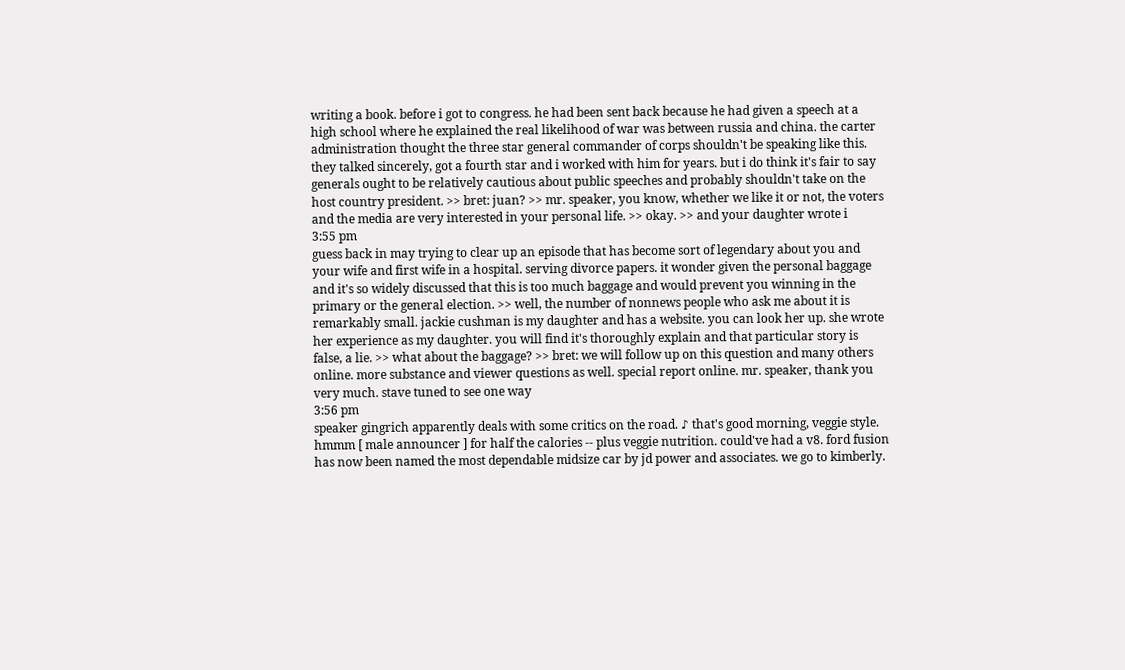writing a book. before i got to congress. he had been sent back because he had given a speech at a high school where he explained the real likelihood of war was between russia and china. the carter administration thought the three star general commander of corps shouldn't be speaking like this. they talked sincerely, got a fourth star and i worked with him for years. but i do think it's fair to say generals ought to be relatively cautious about public speeches and probably shouldn't take on the host country president. >> bret: juan? >> mr. speaker, you know, whether we like it or not, the voters and the media are very interested in your personal life. >> okay. >> and your daughter wrote i
3:55 pm
guess back in may trying to clear up an episode that has become sort of legendary about you and your wife and first wife in a hospital. serving divorce papers. it wonder given the personal baggage and it's so widely discussed that this is too much baggage and would prevent you winning in the primary or the general election. >> well, the number of nonnews people who ask me about it is remarkably small. jackie cushman is my daughter and has a website. you can look her up. she wrote her experience as my daughter. you will find it's thoroughly explain and that particular story is false, a lie. >> what about the baggage? >> bret: we will follow up on this question and many others online. more substance and viewer questions as well. special report online. mr. speaker, thank you very much. stave tuned to see one way
3:56 pm
speaker gingrich apparently deals with some critics on the road. ♪ that's good morning, veggie style. hmmm [ male announcer ] for half the calories -- plus veggie nutrition. could've had a v8. ford fusion has now been named the most dependable midsize car by jd power and associates. we go to kimberly.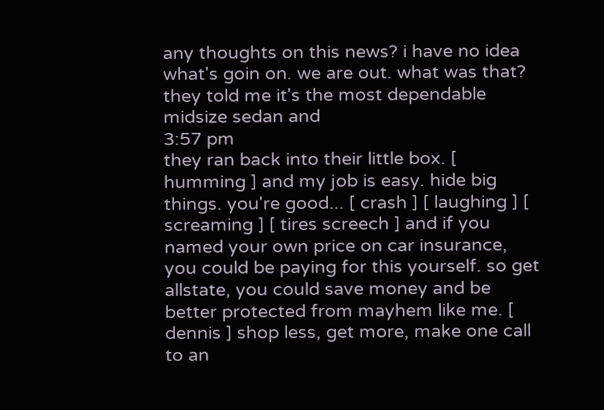any thoughts on this news? i have no idea what's goin on. we are out. what was that? they told me it's the most dependable midsize sedan and
3:57 pm
they ran back into their little box. [ humming ] and my job is easy. hide big things. you're good... [ crash ] [ laughing ] [ screaming ] [ tires screech ] and if you named your own price on car insurance, you could be paying for this yourself. so get allstate, you could save money and be better protected from mayhem like me. [ dennis ] shop less, get more, make one call to an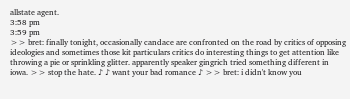allstate agent.
3:58 pm
3:59 pm
>> bret: finally tonight, occasionally candace are confronted on the road by critics of opposing ideologies and sometimes those kit particulars critics do interesting things to get attention like throwing a pie or sprinkling glitter. apparently speaker gingrich tried something different in iowa. >> stop the hate. ♪ ♪ want your bad romance ♪ >> bret: i didn't know you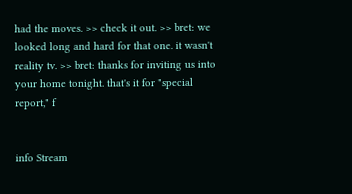had the moves. >> check it out. >> bret: we looked long and hard for that one. it wasn't reality tv. >> bret: thanks for inviting us into your home tonight. that's it for "special report," f


info Stream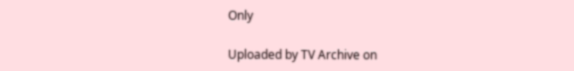Only

Uploaded by TV Archive on